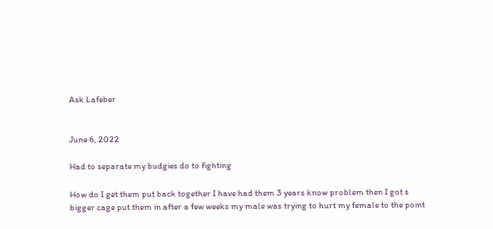Ask Lafeber


June 6, 2022

Had to separate my budgies do to fighting

How do I get them put back together I have had them 3 years know problem then I got s bigger cage put them in after a few weeks my male was trying to hurt my female to the point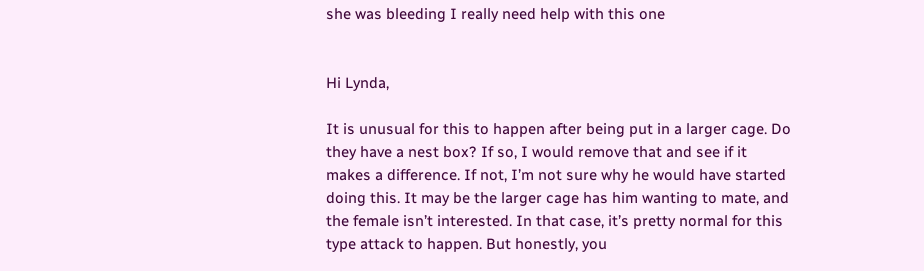she was bleeding I really need help with this one


Hi Lynda,

It is unusual for this to happen after being put in a larger cage. Do they have a nest box? If so, I would remove that and see if it makes a difference. If not, I’m not sure why he would have started doing this. It may be the larger cage has him wanting to mate, and the female isn’t interested. In that case, it’s pretty normal for this type attack to happen. But honestly, you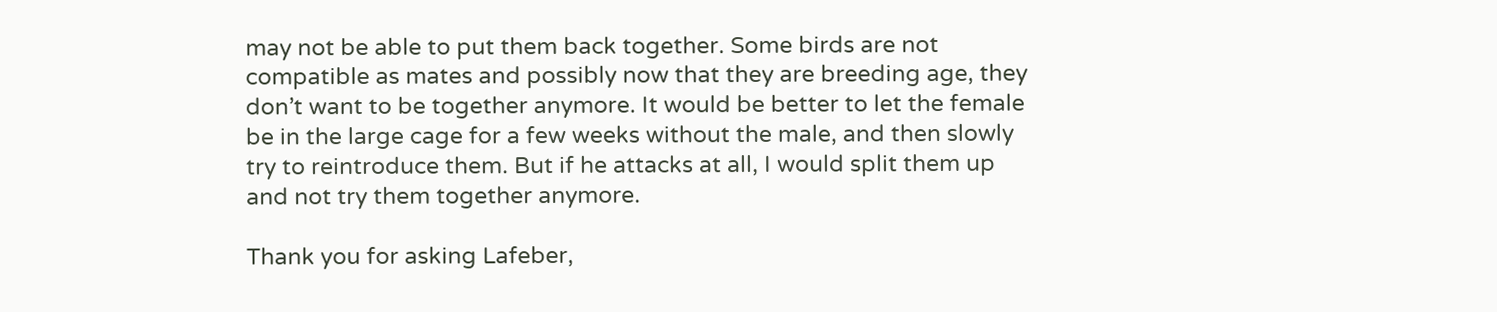may not be able to put them back together. Some birds are not compatible as mates and possibly now that they are breeding age, they don’t want to be together anymore. It would be better to let the female be in the large cage for a few weeks without the male, and then slowly try to reintroduce them. But if he attacks at all, I would split them up and not try them together anymore.

Thank you for asking Lafeber,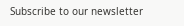Subscribe to our newsletter